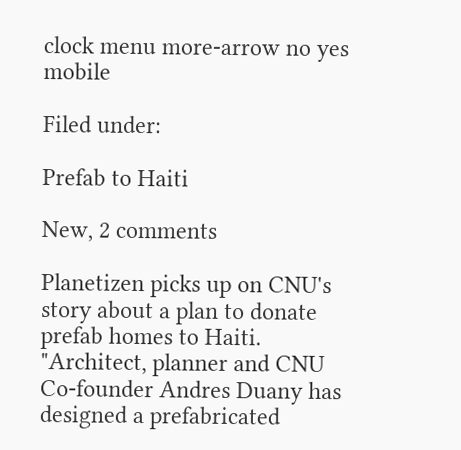clock menu more-arrow no yes mobile

Filed under:

Prefab to Haiti

New, 2 comments

Planetizen picks up on CNU's story about a plan to donate prefab homes to Haiti. "Architect, planner and CNU Co-founder Andres Duany has designed a prefabricated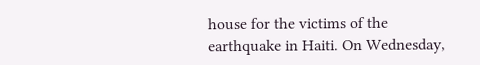house for the victims of the earthquake in Haiti. On Wednesday,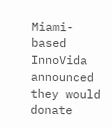Miami-based InnoVida announced they would donate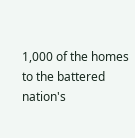1,000 of the homes to the battered nation's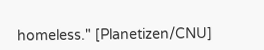homeless." [Planetizen/CNU]